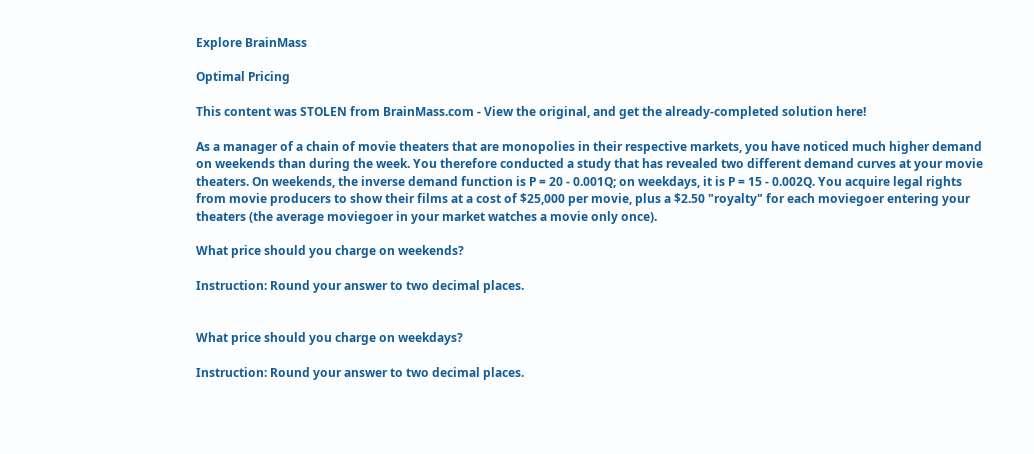Explore BrainMass

Optimal Pricing

This content was STOLEN from BrainMass.com - View the original, and get the already-completed solution here!

As a manager of a chain of movie theaters that are monopolies in their respective markets, you have noticed much higher demand on weekends than during the week. You therefore conducted a study that has revealed two different demand curves at your movie theaters. On weekends, the inverse demand function is P = 20 - 0.001Q; on weekdays, it is P = 15 - 0.002Q. You acquire legal rights from movie producers to show their films at a cost of $25,000 per movie, plus a $2.50 "royalty" for each moviegoer entering your theaters (the average moviegoer in your market watches a movie only once).

What price should you charge on weekends?

Instruction: Round your answer to two decimal places.


What price should you charge on weekdays?

Instruction: Round your answer to two decimal places.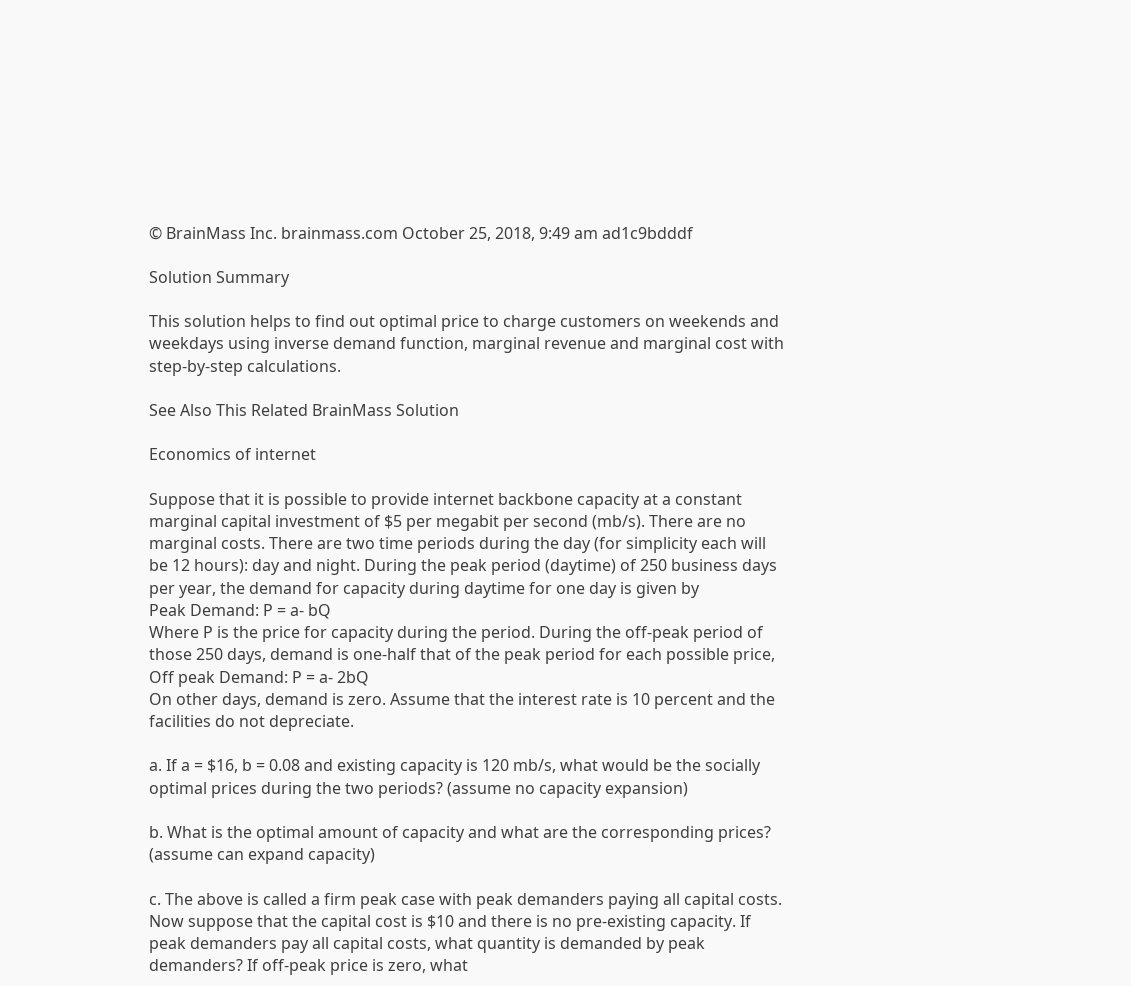© BrainMass Inc. brainmass.com October 25, 2018, 9:49 am ad1c9bdddf

Solution Summary

This solution helps to find out optimal price to charge customers on weekends and weekdays using inverse demand function, marginal revenue and marginal cost with step-by-step calculations.

See Also This Related BrainMass Solution

Economics of internet

Suppose that it is possible to provide internet backbone capacity at a constant marginal capital investment of $5 per megabit per second (mb/s). There are no marginal costs. There are two time periods during the day (for simplicity each will be 12 hours): day and night. During the peak period (daytime) of 250 business days per year, the demand for capacity during daytime for one day is given by
Peak Demand: P = a- bQ
Where P is the price for capacity during the period. During the off-peak period of those 250 days, demand is one-half that of the peak period for each possible price,
Off peak Demand: P = a- 2bQ
On other days, demand is zero. Assume that the interest rate is 10 percent and the facilities do not depreciate.

a. If a = $16, b = 0.08 and existing capacity is 120 mb/s, what would be the socially optimal prices during the two periods? (assume no capacity expansion)

b. What is the optimal amount of capacity and what are the corresponding prices? (assume can expand capacity)

c. The above is called a firm peak case with peak demanders paying all capital costs. Now suppose that the capital cost is $10 and there is no pre-existing capacity. If peak demanders pay all capital costs, what quantity is demanded by peak demanders? If off-peak price is zero, what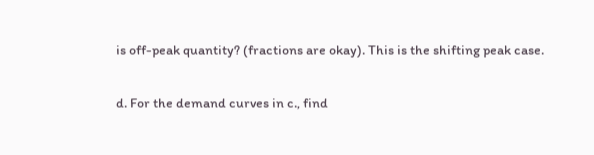is off-peak quantity? (fractions are okay). This is the shifting peak case.

d. For the demand curves in c., find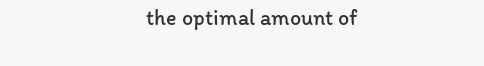the optimal amount of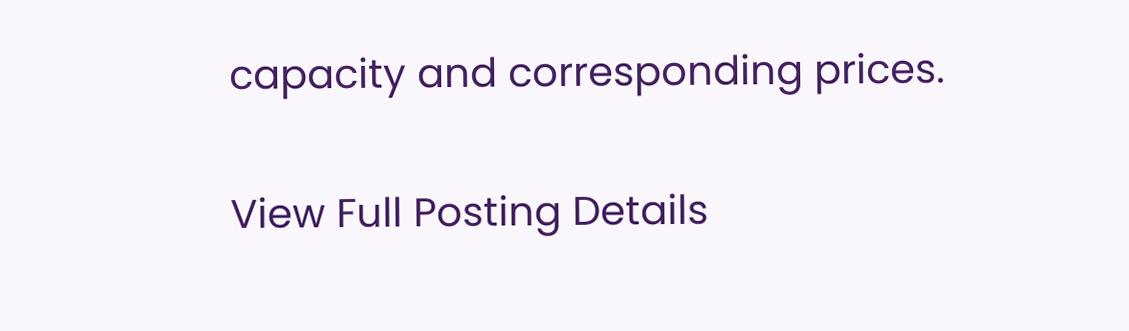capacity and corresponding prices.

View Full Posting Details